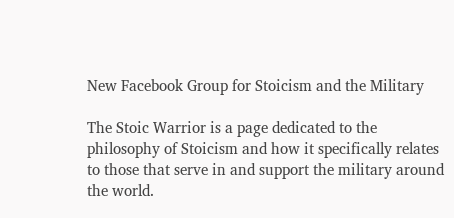New Facebook Group for Stoicism and the Military

The Stoic Warrior is a page dedicated to the philosophy of Stoicism and how it specifically relates to those that serve in and support the military around the world.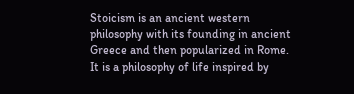Stoicism is an ancient western philosophy with its founding in ancient Greece and then popularized in Rome. It is a philosophy of life inspired by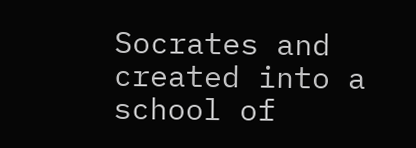Socrates and created into a school of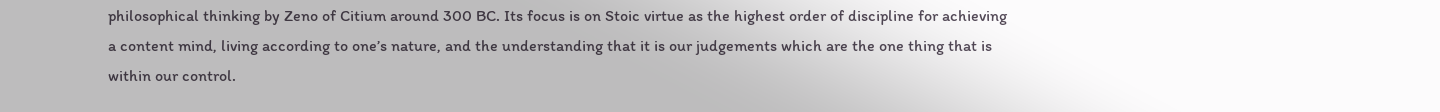philosophical thinking by Zeno of Citium around 300 BC. Its focus is on Stoic virtue as the highest order of discipline for achieving a content mind, living according to one’s nature, and the understanding that it is our judgements which are the one thing that is within our control.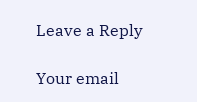Leave a Reply

Your email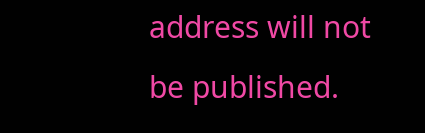address will not be published.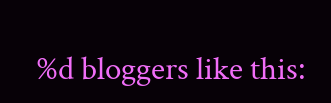%d bloggers like this: